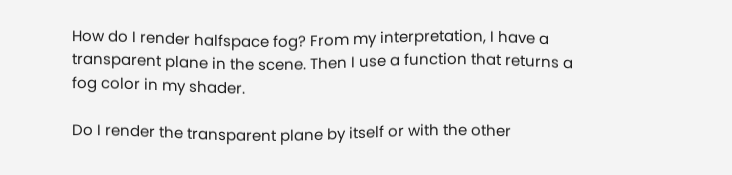How do I render halfspace fog? From my interpretation, I have a transparent plane in the scene. Then I use a function that returns a fog color in my shader.

Do I render the transparent plane by itself or with the other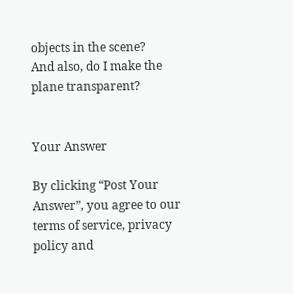objects in the scene?
And also, do I make the plane transparent?


Your Answer

By clicking “Post Your Answer”, you agree to our terms of service, privacy policy and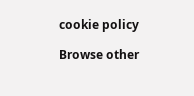cookie policy

Browse other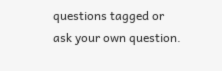questions tagged or ask your own question.